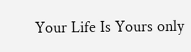Your Life Is Yours only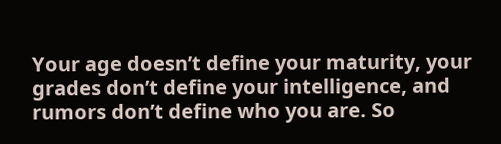Your age doesn’t define your maturity, your grades don’t define your intelligence, and rumors don’t define who you are. So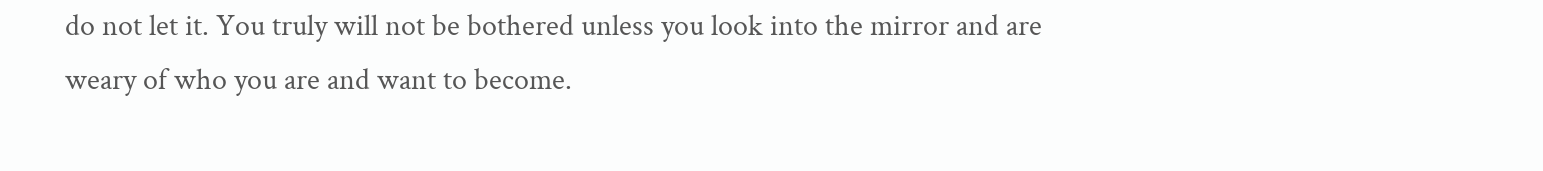do not let it. You truly will not be bothered unless you look into the mirror and are weary of who you are and want to become.